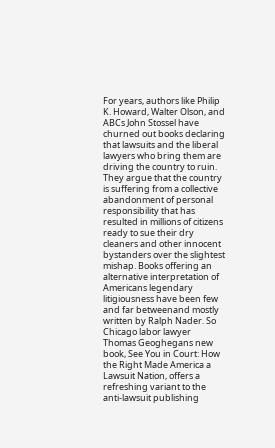For years, authors like Philip K. Howard, Walter Olson, and ABCs John Stossel have churned out books declaring that lawsuits and the liberal lawyers who bring them are driving the country to ruin. They argue that the country is suffering from a collective abandonment of personal responsibility that has resulted in millions of citizens ready to sue their dry cleaners and other innocent bystanders over the slightest mishap. Books offering an alternative interpretation of Americans legendary litigiousness have been few and far betweenand mostly written by Ralph Nader. So Chicago labor lawyer Thomas Geoghegans new book, See You in Court: How the Right Made America a Lawsuit Nation, offers a refreshing variant to the anti-lawsuit publishing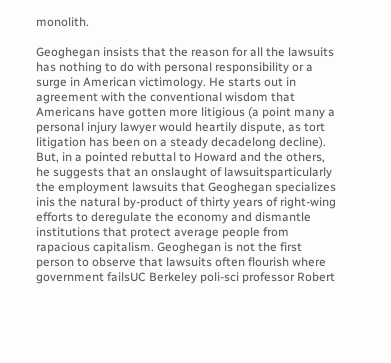monolith.

Geoghegan insists that the reason for all the lawsuits has nothing to do with personal responsibility or a surge in American victimology. He starts out in agreement with the conventional wisdom that Americans have gotten more litigious (a point many a personal injury lawyer would heartily dispute, as tort litigation has been on a steady decadelong decline). But, in a pointed rebuttal to Howard and the others, he suggests that an onslaught of lawsuitsparticularly the employment lawsuits that Geoghegan specializes inis the natural by-product of thirty years of right-wing efforts to deregulate the economy and dismantle institutions that protect average people from rapacious capitalism. Geoghegan is not the first person to observe that lawsuits often flourish where government failsUC Berkeley poli-sci professor Robert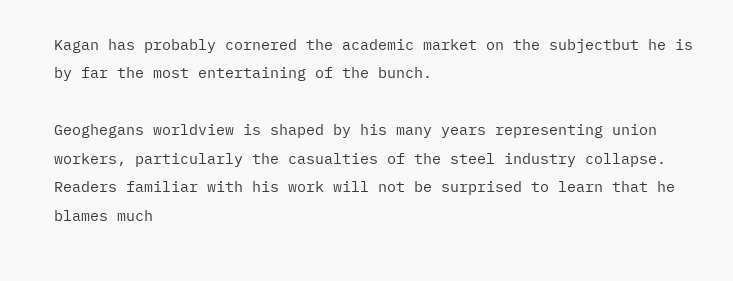Kagan has probably cornered the academic market on the subjectbut he is by far the most entertaining of the bunch.

Geoghegans worldview is shaped by his many years representing union workers, particularly the casualties of the steel industry collapse. Readers familiar with his work will not be surprised to learn that he blames much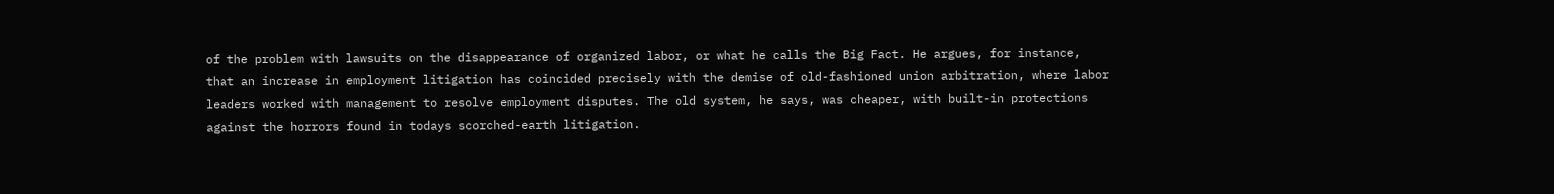of the problem with lawsuits on the disappearance of organized labor, or what he calls the Big Fact. He argues, for instance, that an increase in employment litigation has coincided precisely with the demise of old-fashioned union arbitration, where labor leaders worked with management to resolve employment disputes. The old system, he says, was cheaper, with built-in protections against the horrors found in todays scorched-earth litigation.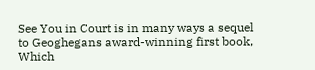See You in Court is in many ways a sequel to Geoghegans award-winning first book, Which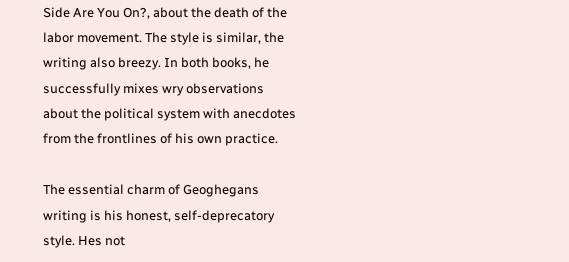Side Are You On?, about the death of the labor movement. The style is similar, the writing also breezy. In both books, he successfully mixes wry observations about the political system with anecdotes from the frontlines of his own practice.

The essential charm of Geoghegans writing is his honest, self-deprecatory style. Hes not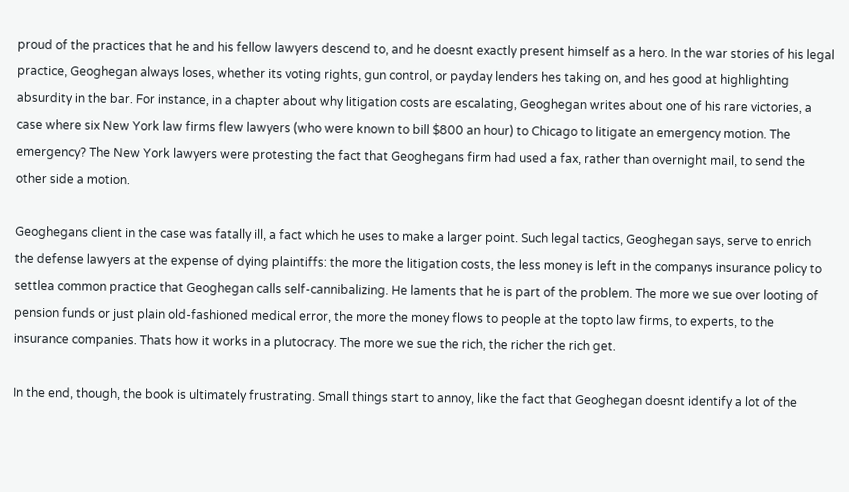proud of the practices that he and his fellow lawyers descend to, and he doesnt exactly present himself as a hero. In the war stories of his legal practice, Geoghegan always loses, whether its voting rights, gun control, or payday lenders hes taking on, and hes good at highlighting absurdity in the bar. For instance, in a chapter about why litigation costs are escalating, Geoghegan writes about one of his rare victories, a case where six New York law firms flew lawyers (who were known to bill $800 an hour) to Chicago to litigate an emergency motion. The emergency? The New York lawyers were protesting the fact that Geoghegans firm had used a fax, rather than overnight mail, to send the other side a motion.

Geoghegans client in the case was fatally ill, a fact which he uses to make a larger point. Such legal tactics, Geoghegan says, serve to enrich the defense lawyers at the expense of dying plaintiffs: the more the litigation costs, the less money is left in the companys insurance policy to settlea common practice that Geoghegan calls self-cannibalizing. He laments that he is part of the problem. The more we sue over looting of pension funds or just plain old-fashioned medical error, the more the money flows to people at the topto law firms, to experts, to the insurance companies. Thats how it works in a plutocracy. The more we sue the rich, the richer the rich get.

In the end, though, the book is ultimately frustrating. Small things start to annoy, like the fact that Geoghegan doesnt identify a lot of the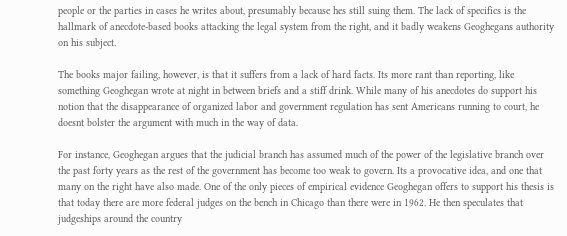people or the parties in cases he writes about, presumably because hes still suing them. The lack of specifics is the hallmark of anecdote-based books attacking the legal system from the right, and it badly weakens Geoghegans authority on his subject.

The books major failing, however, is that it suffers from a lack of hard facts. Its more rant than reporting, like something Geoghegan wrote at night in between briefs and a stiff drink. While many of his anecdotes do support his notion that the disappearance of organized labor and government regulation has sent Americans running to court, he doesnt bolster the argument with much in the way of data.

For instance, Geoghegan argues that the judicial branch has assumed much of the power of the legislative branch over the past forty years as the rest of the government has become too weak to govern. Its a provocative idea, and one that many on the right have also made. One of the only pieces of empirical evidence Geoghegan offers to support his thesis is that today there are more federal judges on the bench in Chicago than there were in 1962. He then speculates that judgeships around the country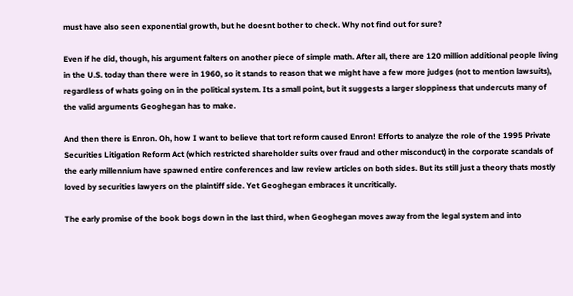must have also seen exponential growth, but he doesnt bother to check. Why not find out for sure?

Even if he did, though, his argument falters on another piece of simple math. After all, there are 120 million additional people living in the U.S. today than there were in 1960, so it stands to reason that we might have a few more judges (not to mention lawsuits), regardless of whats going on in the political system. Its a small point, but it suggests a larger sloppiness that undercuts many of the valid arguments Geoghegan has to make.

And then there is Enron. Oh, how I want to believe that tort reform caused Enron! Efforts to analyze the role of the 1995 Private Securities Litigation Reform Act (which restricted shareholder suits over fraud and other misconduct) in the corporate scandals of the early millennium have spawned entire conferences and law review articles on both sides. But its still just a theory thats mostly loved by securities lawyers on the plaintiff side. Yet Geoghegan embraces it uncritically.

The early promise of the book bogs down in the last third, when Geoghegan moves away from the legal system and into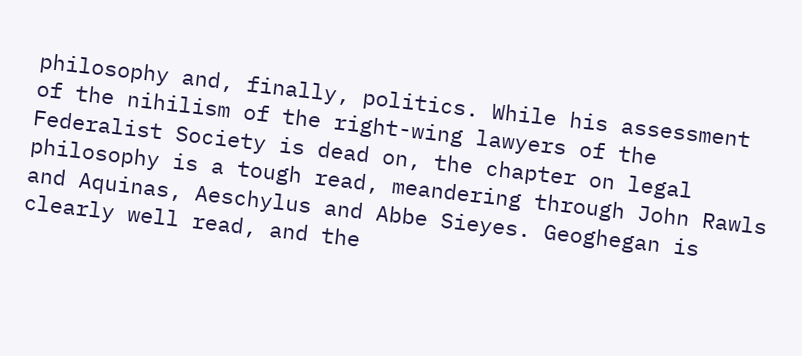philosophy and, finally, politics. While his assessment of the nihilism of the right-wing lawyers of the Federalist Society is dead on, the chapter on legal philosophy is a tough read, meandering through John Rawls and Aquinas, Aeschylus and Abbe Sieyes. Geoghegan is clearly well read, and the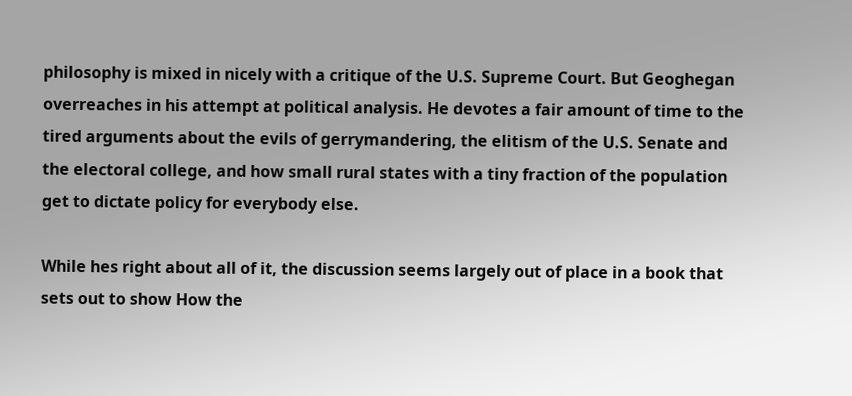philosophy is mixed in nicely with a critique of the U.S. Supreme Court. But Geoghegan overreaches in his attempt at political analysis. He devotes a fair amount of time to the tired arguments about the evils of gerrymandering, the elitism of the U.S. Senate and the electoral college, and how small rural states with a tiny fraction of the population get to dictate policy for everybody else.

While hes right about all of it, the discussion seems largely out of place in a book that sets out to show How the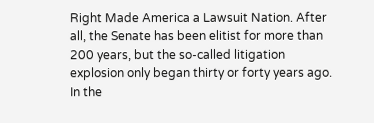Right Made America a Lawsuit Nation. After all, the Senate has been elitist for more than 200 years, but the so-called litigation explosion only began thirty or forty years ago. In the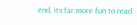end, its far more fun to read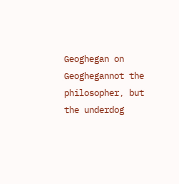Geoghegan on Geoghegannot the philosopher, but the underdog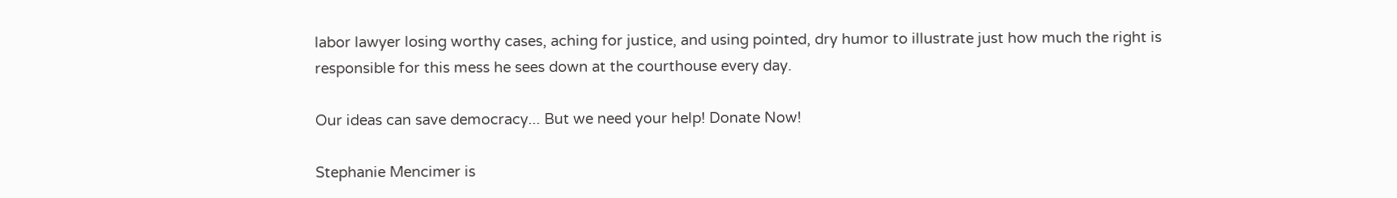labor lawyer losing worthy cases, aching for justice, and using pointed, dry humor to illustrate just how much the right is responsible for this mess he sees down at the courthouse every day.

Our ideas can save democracy... But we need your help! Donate Now!

Stephanie Mencimer is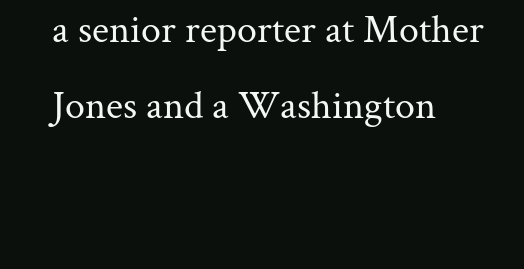a senior reporter at Mother Jones and a Washington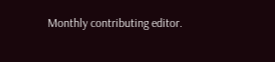Monthly contributing editor.